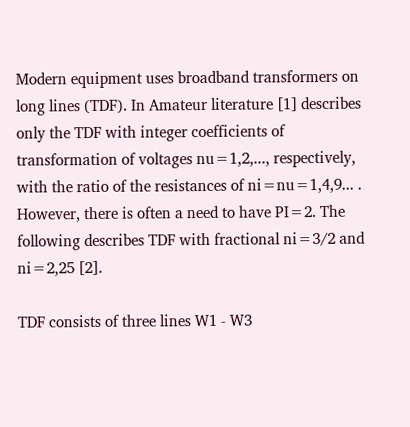Modern equipment uses broadband transformers on long lines (TDF). In Amateur literature [1] describes only the TDF with integer coefficients of transformation of voltages nu=1,2,..., respectively, with the ratio of the resistances of ni=nu=1,4,9... . However, there is often a need to have PI=2. The following describes TDF with fractional ni=3/2 and ni=2,25 [2].

TDF consists of three lines W1 - W3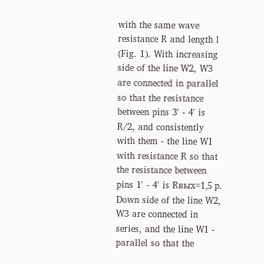with the same wave resistance R and length l (Fig. 1). With increasing side of the line W2, W3 are connected in parallel so that the resistance between pins 3' - 4' is R/2, and consistently with them - the line W1 with resistance R so that the resistance between pins 1' - 4' is Rвых=1,5 p. Down side of the line W2, W3 are connected in series, and the line W1 - parallel so that the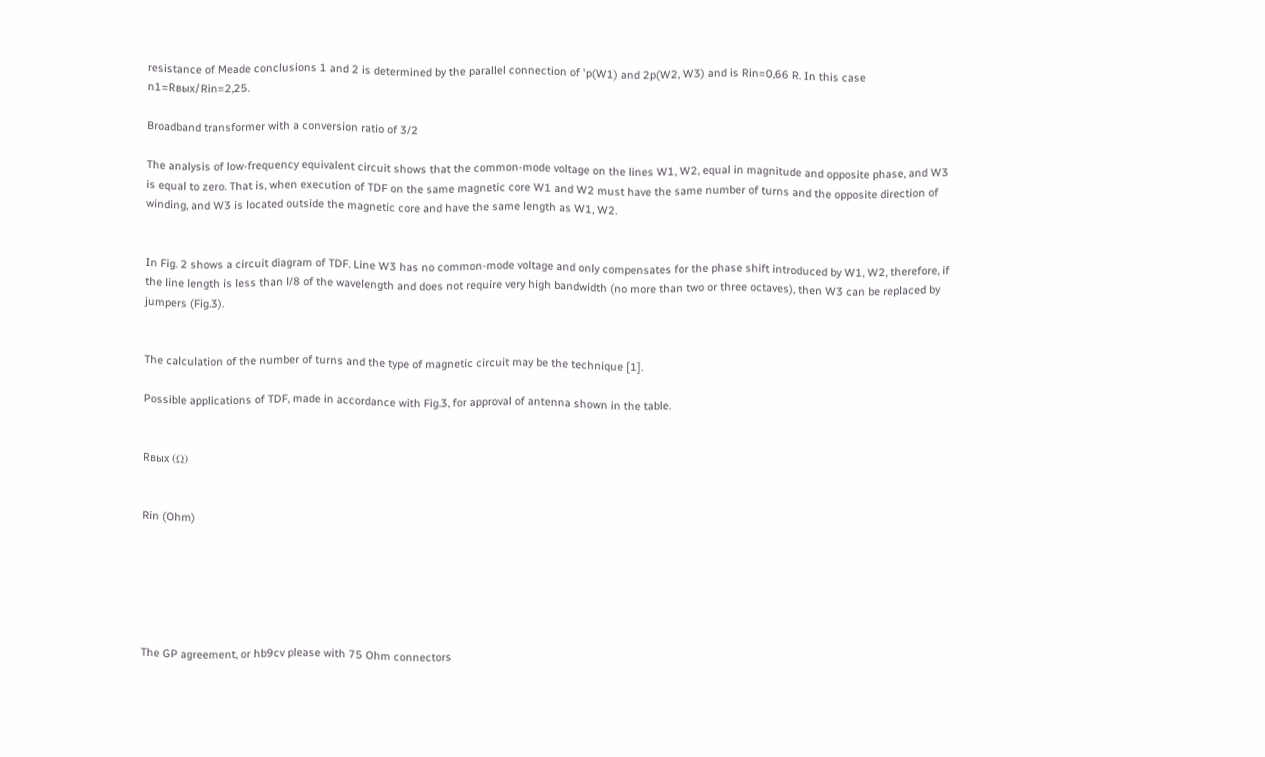resistance of Meade conclusions 1 and 2 is determined by the parallel connection of 'p(W1) and 2p(W2, W3) and is Rin=0,66 R. In this case n1=Rвых/Rin=2,25.

Broadband transformer with a conversion ratio of 3/2

The analysis of low-frequency equivalent circuit shows that the common-mode voltage on the lines W1, W2, equal in magnitude and opposite phase, and W3 is equal to zero. That is, when execution of TDF on the same magnetic core W1 and W2 must have the same number of turns and the opposite direction of winding, and W3 is located outside the magnetic core and have the same length as W1, W2.


In Fig. 2 shows a circuit diagram of TDF. Line W3 has no common-mode voltage and only compensates for the phase shift introduced by W1, W2, therefore, if the line length is less than l/8 of the wavelength and does not require very high bandwidth (no more than two or three octaves), then W3 can be replaced by jumpers (Fig.3).


The calculation of the number of turns and the type of magnetic circuit may be the technique [1].

Possible applications of TDF, made in accordance with Fig.3, for approval of antenna shown in the table.


Rвых (Ω)


Rin (Ohm)






The GP agreement, or hb9cv please with 75 Ohm connectors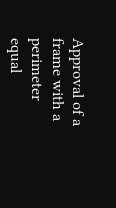Approval of a frame with a perimeter equal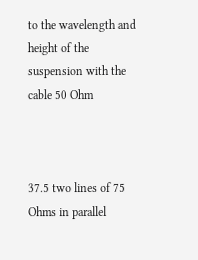to the wavelength and height of the suspension with the cable 50 Ohm



37.5 two lines of 75 Ohms in parallel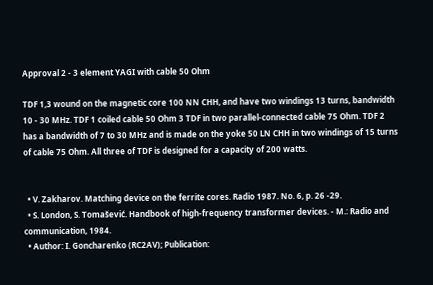Approval 2 - 3 element YAGI with cable 50 Ohm

TDF 1,3 wound on the magnetic core 100 NN CHH, and have two windings 13 turns, bandwidth 10 - 30 MHz. TDF 1 coiled cable 50 Ohm 3 TDF in two parallel-connected cable 75 Ohm. TDF 2 has a bandwidth of 7 to 30 MHz and is made on the yoke 50 LN CHH in two windings of 15 turns of cable 75 Ohm. All three of TDF is designed for a capacity of 200 watts.


  • V. Zakharov. Matching device on the ferrite cores. Radio 1987. No. 6, p. 26 -29.
  • S. London, S. Tomašević. Handbook of high-frequency transformer devices. - M.: Radio and communication, 1984.
  • Author: I. Goncharenko (RC2AV); Publication: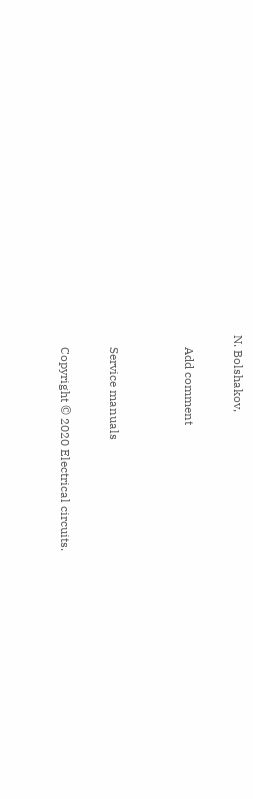N. Bolshakov,

    Add comment


    Service manuals

    Copyright © 2020 Electrical circuits.